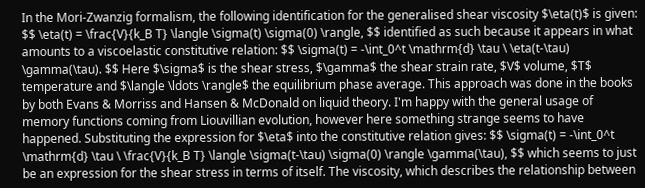In the Mori-Zwanzig formalism, the following identification for the generalised shear viscosity $\eta(t)$ is given: $$ \eta(t) = \frac{V}{k_B T} \langle \sigma(t) \sigma(0) \rangle, $$ identified as such because it appears in what amounts to a viscoelastic constitutive relation: $$ \sigma(t) = -\int_0^t \mathrm{d} \tau \ \eta(t-\tau) \gamma(\tau). $$ Here $\sigma$ is the shear stress, $\gamma$ the shear strain rate, $V$ volume, $T$ temperature and $\langle \ldots \rangle$ the equilibrium phase average. This approach was done in the books by both Evans & Morriss and Hansen & McDonald on liquid theory. I'm happy with the general usage of memory functions coming from Liouvillian evolution, however here something strange seems to have happened. Substituting the expression for $\eta$ into the constitutive relation gives: $$ \sigma(t) = -\int_0^t \mathrm{d} \tau \ \frac{V}{k_B T} \langle \sigma(t-\tau) \sigma(0) \rangle \gamma(\tau), $$ which seems to just be an expression for the shear stress in terms of itself. The viscosity, which describes the relationship between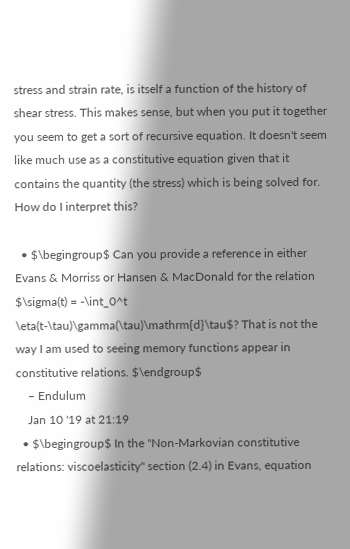stress and strain rate, is itself a function of the history of shear stress. This makes sense, but when you put it together you seem to get a sort of recursive equation. It doesn't seem like much use as a constitutive equation given that it contains the quantity (the stress) which is being solved for. How do I interpret this?

  • $\begingroup$ Can you provide a reference in either Evans & Morriss or Hansen & MacDonald for the relation $\sigma(t) = -\int_0^t \eta(t-\tau)\gamma(\tau)\mathrm{d}\tau$? That is not the way I am used to seeing memory functions appear in constitutive relations. $\endgroup$
    – Endulum
    Jan 10 '19 at 21:19
  • $\begingroup$ In the "Non-Markovian constitutive relations: viscoelasticity" section (2.4) in Evans, equation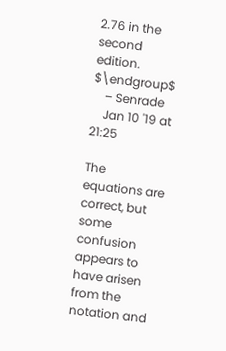2.76 in the second edition. $\endgroup$
    – Senrade
    Jan 10 '19 at 21:25

The equations are correct, but some confusion appears to have arisen from the notation and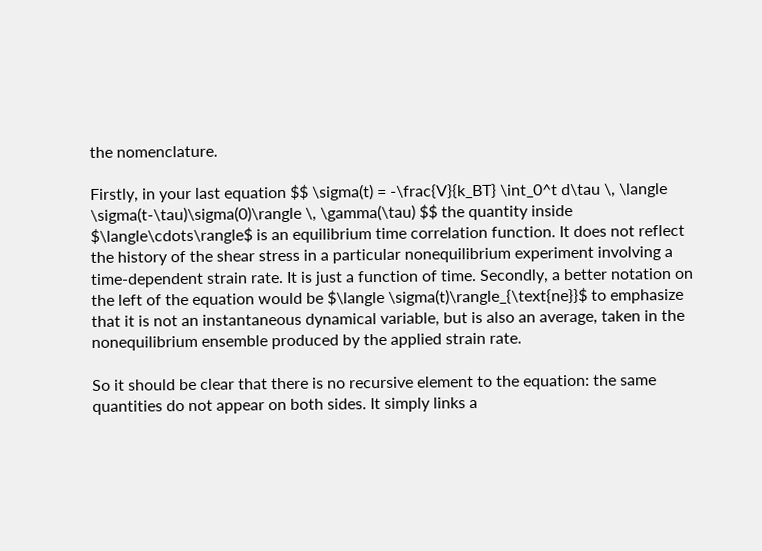the nomenclature.

Firstly, in your last equation $$ \sigma(t) = -\frac{V}{k_BT} \int_0^t d\tau \, \langle \sigma(t-\tau)\sigma(0)\rangle \, \gamma(\tau) $$ the quantity inside $\langle\cdots\rangle$ is an equilibrium time correlation function. It does not reflect the history of the shear stress in a particular nonequilibrium experiment involving a time-dependent strain rate. It is just a function of time. Secondly, a better notation on the left of the equation would be $\langle \sigma(t)\rangle_{\text{ne}}$ to emphasize that it is not an instantaneous dynamical variable, but is also an average, taken in the nonequilibrium ensemble produced by the applied strain rate.

So it should be clear that there is no recursive element to the equation: the same quantities do not appear on both sides. It simply links a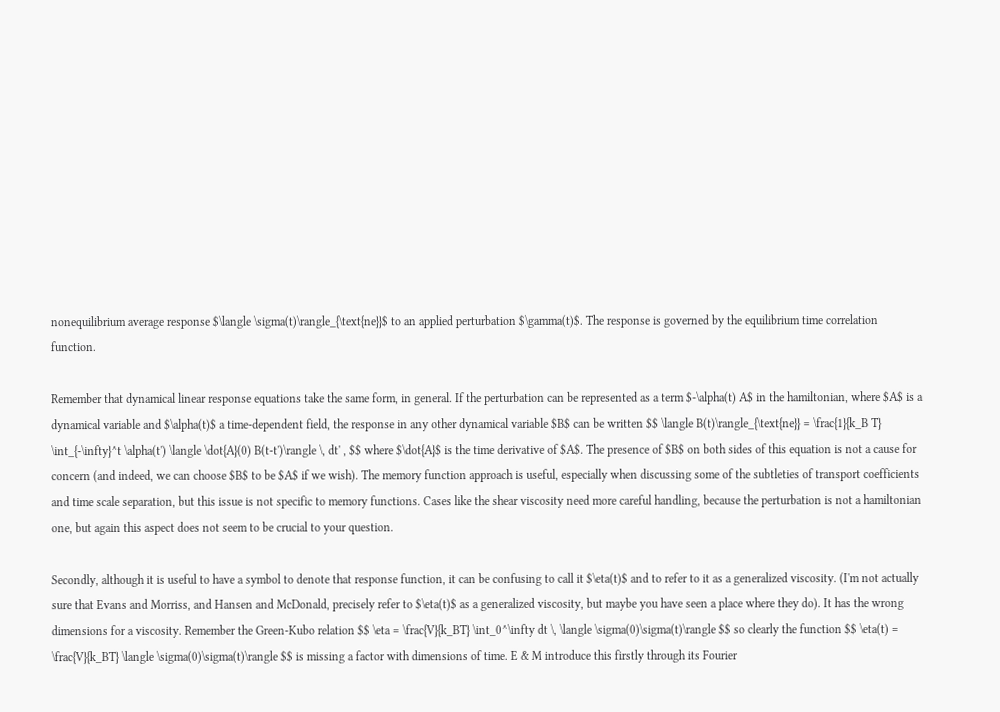nonequilibrium average response $\langle \sigma(t)\rangle_{\text{ne}}$ to an applied perturbation $\gamma(t)$. The response is governed by the equilibrium time correlation function.

Remember that dynamical linear response equations take the same form, in general. If the perturbation can be represented as a term $-\alpha(t) A$ in the hamiltonian, where $A$ is a dynamical variable and $\alpha(t)$ a time-dependent field, the response in any other dynamical variable $B$ can be written $$ \langle B(t)\rangle_{\text{ne}} = \frac{1}{k_B T} \int_{-\infty}^t \alpha(t') \langle \dot{A}(0) B(t-t')\rangle \, dt' , $$ where $\dot{A}$ is the time derivative of $A$. The presence of $B$ on both sides of this equation is not a cause for concern (and indeed, we can choose $B$ to be $A$ if we wish). The memory function approach is useful, especially when discussing some of the subtleties of transport coefficients and time scale separation, but this issue is not specific to memory functions. Cases like the shear viscosity need more careful handling, because the perturbation is not a hamiltonian one, but again this aspect does not seem to be crucial to your question.

Secondly, although it is useful to have a symbol to denote that response function, it can be confusing to call it $\eta(t)$ and to refer to it as a generalized viscosity. (I'm not actually sure that Evans and Morriss, and Hansen and McDonald, precisely refer to $\eta(t)$ as a generalized viscosity, but maybe you have seen a place where they do). It has the wrong dimensions for a viscosity. Remember the Green-Kubo relation $$ \eta = \frac{V}{k_BT} \int_0^\infty dt \, \langle \sigma(0)\sigma(t)\rangle $$ so clearly the function $$ \eta(t) = \frac{V}{k_BT} \langle \sigma(0)\sigma(t)\rangle $$ is missing a factor with dimensions of time. E & M introduce this firstly through its Fourier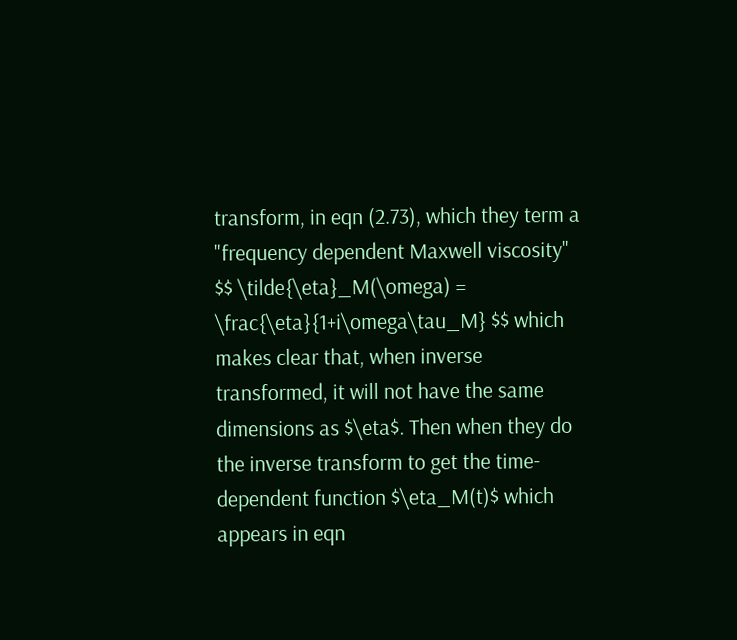transform, in eqn (2.73), which they term a "frequency dependent Maxwell viscosity" $$ \tilde{\eta}_M(\omega) = \frac{\eta}{1+i\omega\tau_M} $$ which makes clear that, when inverse transformed, it will not have the same dimensions as $\eta$. Then when they do the inverse transform to get the time-dependent function $\eta_M(t)$ which appears in eqn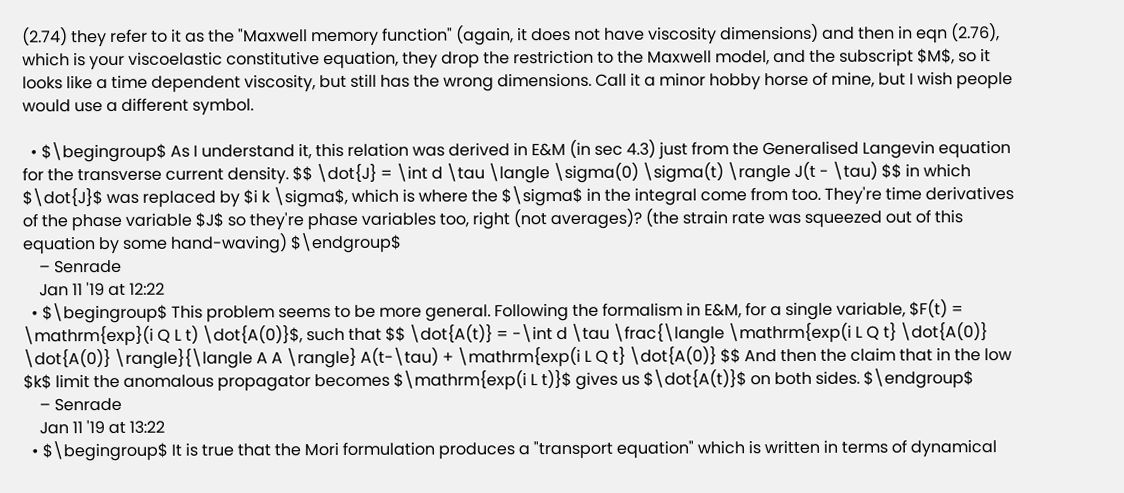(2.74) they refer to it as the "Maxwell memory function" (again, it does not have viscosity dimensions) and then in eqn (2.76), which is your viscoelastic constitutive equation, they drop the restriction to the Maxwell model, and the subscript $M$, so it looks like a time dependent viscosity, but still has the wrong dimensions. Call it a minor hobby horse of mine, but I wish people would use a different symbol.

  • $\begingroup$ As I understand it, this relation was derived in E&M (in sec 4.3) just from the Generalised Langevin equation for the transverse current density. $$ \dot{J} = \int d \tau \langle \sigma(0) \sigma(t) \rangle J(t - \tau) $$ in which $\dot{J}$ was replaced by $i k \sigma$, which is where the $\sigma$ in the integral come from too. They're time derivatives of the phase variable $J$ so they're phase variables too, right (not averages)? (the strain rate was squeezed out of this equation by some hand-waving) $\endgroup$
    – Senrade
    Jan 11 '19 at 12:22
  • $\begingroup$ This problem seems to be more general. Following the formalism in E&M, for a single variable, $F(t) = \mathrm{exp}(i Q L t) \dot{A(0)}$, such that $$ \dot{A(t)} = -\int d \tau \frac{\langle \mathrm{exp(i L Q t} \dot{A(0)} \dot{A(0)} \rangle}{\langle A A \rangle} A(t-\tau) + \mathrm{exp(i L Q t} \dot{A(0)} $$ And then the claim that in the low $k$ limit the anomalous propagator becomes $\mathrm{exp(i L t)}$ gives us $\dot{A(t)}$ on both sides. $\endgroup$
    – Senrade
    Jan 11 '19 at 13:22
  • $\begingroup$ It is true that the Mori formulation produces a "transport equation" which is written in terms of dynamical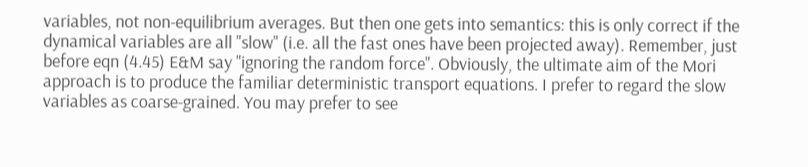variables, not non-equilibrium averages. But then one gets into semantics: this is only correct if the dynamical variables are all "slow" (i.e. all the fast ones have been projected away). Remember, just before eqn (4.45) E&M say "ignoring the random force". Obviously, the ultimate aim of the Mori approach is to produce the familiar deterministic transport equations. I prefer to regard the slow variables as coarse-grained. You may prefer to see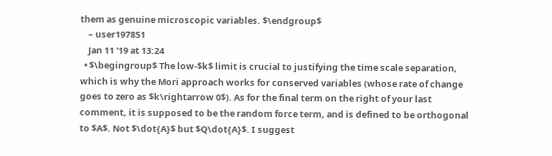them as genuine microscopic variables. $\endgroup$
    – user197851
    Jan 11 '19 at 13:24
  • $\begingroup$ The low-$k$ limit is crucial to justifying the time scale separation, which is why the Mori approach works for conserved variables (whose rate of change goes to zero as $k\rightarrow 0$). As for the final term on the right of your last comment, it is supposed to be the random force term, and is defined to be orthogonal to $A$. Not $\dot{A}$ but $Q\dot{A}$. I suggest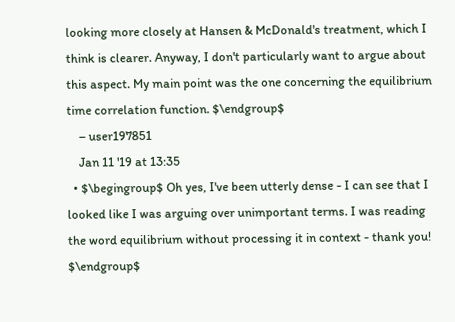looking more closely at Hansen & McDonald's treatment, which I think is clearer. Anyway, I don't particularly want to argue about this aspect. My main point was the one concerning the equilibrium time correlation function. $\endgroup$
    – user197851
    Jan 11 '19 at 13:35
  • $\begingroup$ Oh yes, I've been utterly dense - I can see that I looked like I was arguing over unimportant terms. I was reading the word equilibrium without processing it in context - thank you! $\endgroup$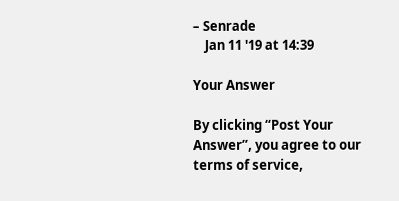– Senrade
    Jan 11 '19 at 14:39

Your Answer

By clicking “Post Your Answer”, you agree to our terms of service,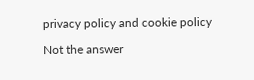privacy policy and cookie policy

Not the answer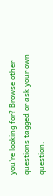you're looking for? Browse other questions tagged or ask your own question.